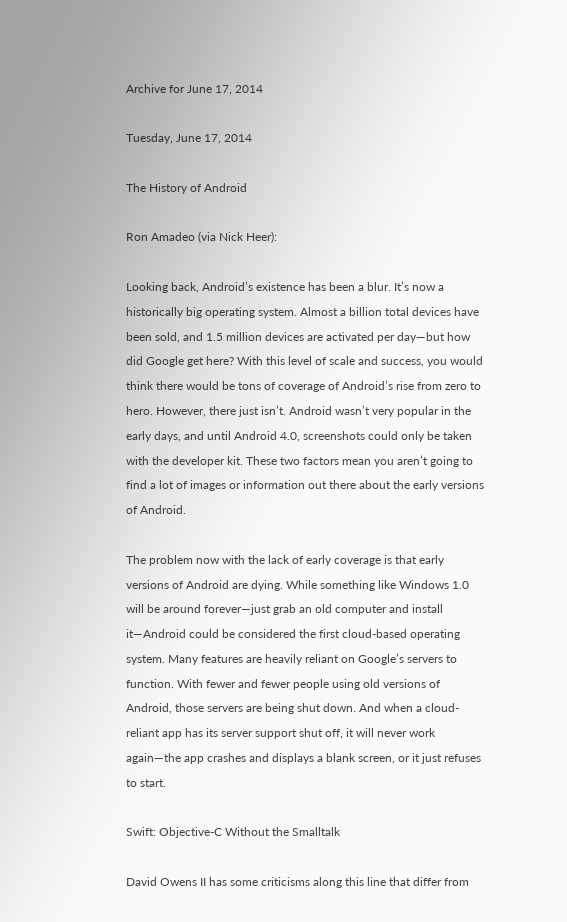Archive for June 17, 2014

Tuesday, June 17, 2014

The History of Android

Ron Amadeo (via Nick Heer):

Looking back, Android’s existence has been a blur. It’s now a historically big operating system. Almost a billion total devices have been sold, and 1.5 million devices are activated per day—but how did Google get here? With this level of scale and success, you would think there would be tons of coverage of Android’s rise from zero to hero. However, there just isn’t. Android wasn’t very popular in the early days, and until Android 4.0, screenshots could only be taken with the developer kit. These two factors mean you aren’t going to find a lot of images or information out there about the early versions of Android.

The problem now with the lack of early coverage is that early versions of Android are dying. While something like Windows 1.0 will be around forever—just grab an old computer and install it—Android could be considered the first cloud-based operating system. Many features are heavily reliant on Google’s servers to function. With fewer and fewer people using old versions of Android, those servers are being shut down. And when a cloud-reliant app has its server support shut off, it will never work again—the app crashes and displays a blank screen, or it just refuses to start.

Swift: Objective-C Without the Smalltalk

David Owens II has some criticisms along this line that differ from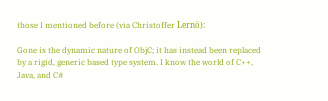those I mentioned before (via Christoffer Lernö):

Gone is the dynamic nature of ObjC; it has instead been replaced by a rigid, generic based type system. I know the world of C++, Java, and C#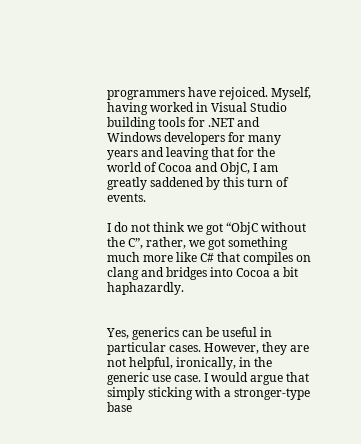programmers have rejoiced. Myself, having worked in Visual Studio building tools for .NET and Windows developers for many years and leaving that for the world of Cocoa and ObjC, I am greatly saddened by this turn of events.

I do not think we got “ObjC without the C”, rather, we got something much more like C# that compiles on clang and bridges into Cocoa a bit haphazardly.


Yes, generics can be useful in particular cases. However, they are not helpful, ironically, in the generic use case. I would argue that simply sticking with a stronger-type base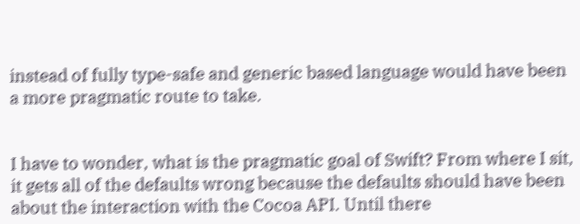instead of fully type-safe and generic based language would have been a more pragmatic route to take.


I have to wonder, what is the pragmatic goal of Swift? From where I sit, it gets all of the defaults wrong because the defaults should have been about the interaction with the Cocoa API. Until there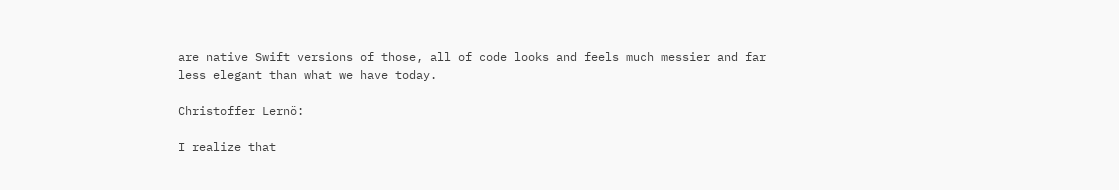are native Swift versions of those, all of code looks and feels much messier and far less elegant than what we have today.

Christoffer Lernö:

I realize that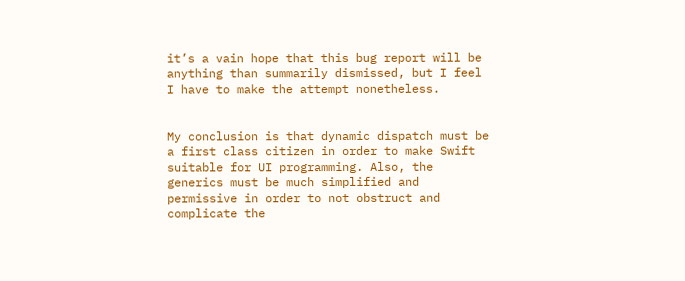it’s a vain hope that this bug report will be anything than summarily dismissed, but I feel I have to make the attempt nonetheless.


My conclusion is that dynamic dispatch must be a first class citizen in order to make Swift suitable for UI programming. Also, the generics must be much simplified and permissive in order to not obstruct and complicate the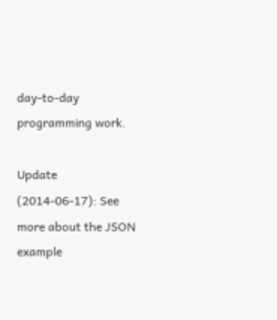day-to-day programming work.

Update (2014-06-17): See more about the JSON example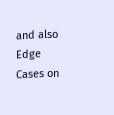and also Edge Cases on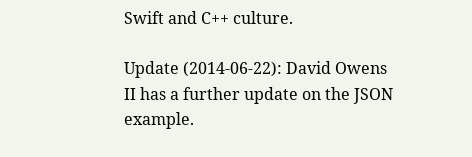Swift and C++ culture.

Update (2014-06-22): David Owens II has a further update on the JSON example.